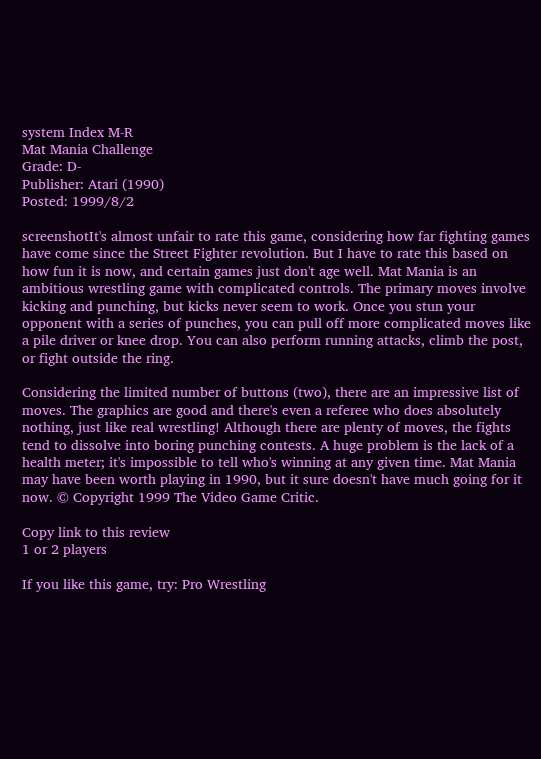system Index M-R
Mat Mania Challenge
Grade: D-
Publisher: Atari (1990)
Posted: 1999/8/2

screenshotIt's almost unfair to rate this game, considering how far fighting games have come since the Street Fighter revolution. But I have to rate this based on how fun it is now, and certain games just don't age well. Mat Mania is an ambitious wrestling game with complicated controls. The primary moves involve kicking and punching, but kicks never seem to work. Once you stun your opponent with a series of punches, you can pull off more complicated moves like a pile driver or knee drop. You can also perform running attacks, climb the post, or fight outside the ring.

Considering the limited number of buttons (two), there are an impressive list of moves. The graphics are good and there's even a referee who does absolutely nothing, just like real wrestling! Although there are plenty of moves, the fights tend to dissolve into boring punching contests. A huge problem is the lack of a health meter; it's impossible to tell who's winning at any given time. Mat Mania may have been worth playing in 1990, but it sure doesn't have much going for it now. © Copyright 1999 The Video Game Critic.

Copy link to this review
1 or 2 players

If you like this game, try: Pro Wrestling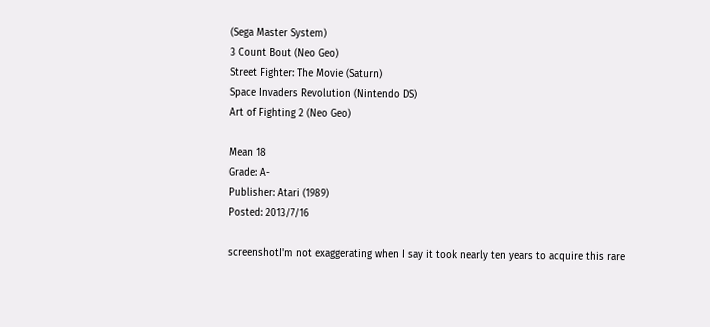(Sega Master System)
3 Count Bout (Neo Geo)
Street Fighter: The Movie (Saturn)
Space Invaders Revolution (Nintendo DS)
Art of Fighting 2 (Neo Geo)

Mean 18
Grade: A-
Publisher: Atari (1989)
Posted: 2013/7/16

screenshotI'm not exaggerating when I say it took nearly ten years to acquire this rare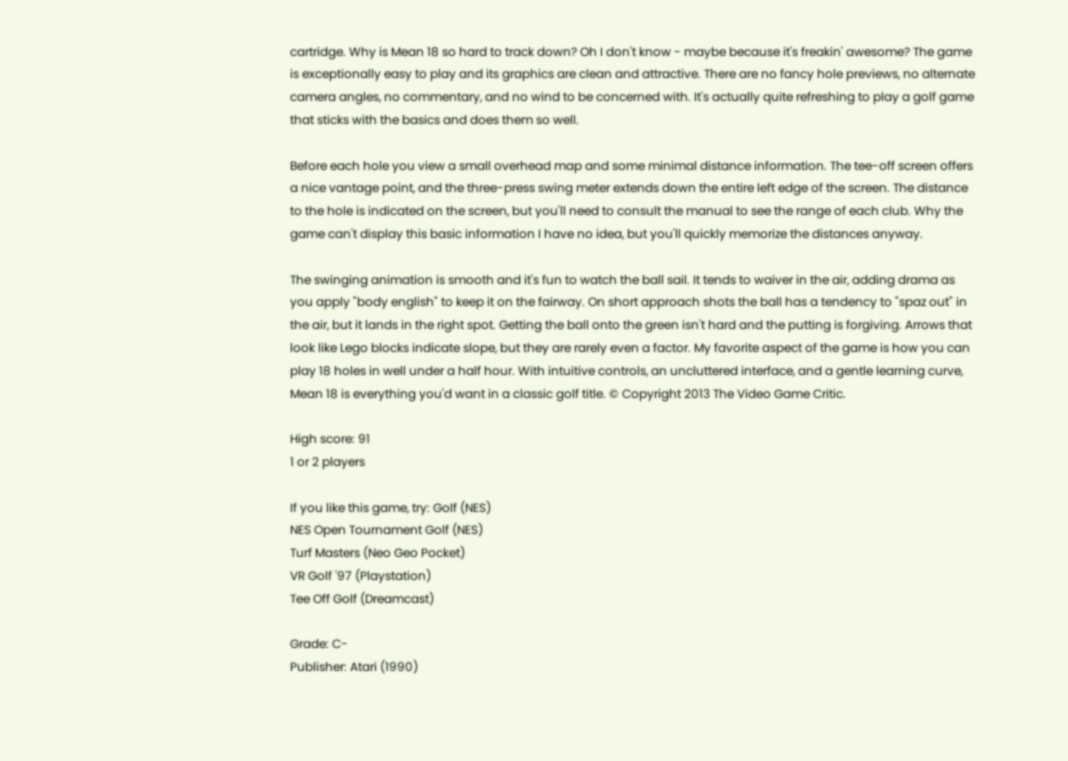cartridge. Why is Mean 18 so hard to track down? Oh I don't know - maybe because it's freakin' awesome? The game is exceptionally easy to play and its graphics are clean and attractive. There are no fancy hole previews, no alternate camera angles, no commentary, and no wind to be concerned with. It's actually quite refreshing to play a golf game that sticks with the basics and does them so well.

Before each hole you view a small overhead map and some minimal distance information. The tee-off screen offers a nice vantage point, and the three-press swing meter extends down the entire left edge of the screen. The distance to the hole is indicated on the screen, but you'll need to consult the manual to see the range of each club. Why the game can't display this basic information I have no idea, but you'll quickly memorize the distances anyway.

The swinging animation is smooth and it's fun to watch the ball sail. It tends to waiver in the air, adding drama as you apply "body english" to keep it on the fairway. On short approach shots the ball has a tendency to "spaz out" in the air, but it lands in the right spot. Getting the ball onto the green isn't hard and the putting is forgiving. Arrows that look like Lego blocks indicate slope, but they are rarely even a factor. My favorite aspect of the game is how you can play 18 holes in well under a half hour. With intuitive controls, an uncluttered interface, and a gentle learning curve, Mean 18 is everything you'd want in a classic golf title. © Copyright 2013 The Video Game Critic.

High score: 91
1 or 2 players

If you like this game, try: Golf (NES)
NES Open Tournament Golf (NES)
Turf Masters (Neo Geo Pocket)
VR Golf '97 (Playstation)
Tee Off Golf (Dreamcast)

Grade: C-
Publisher: Atari (1990)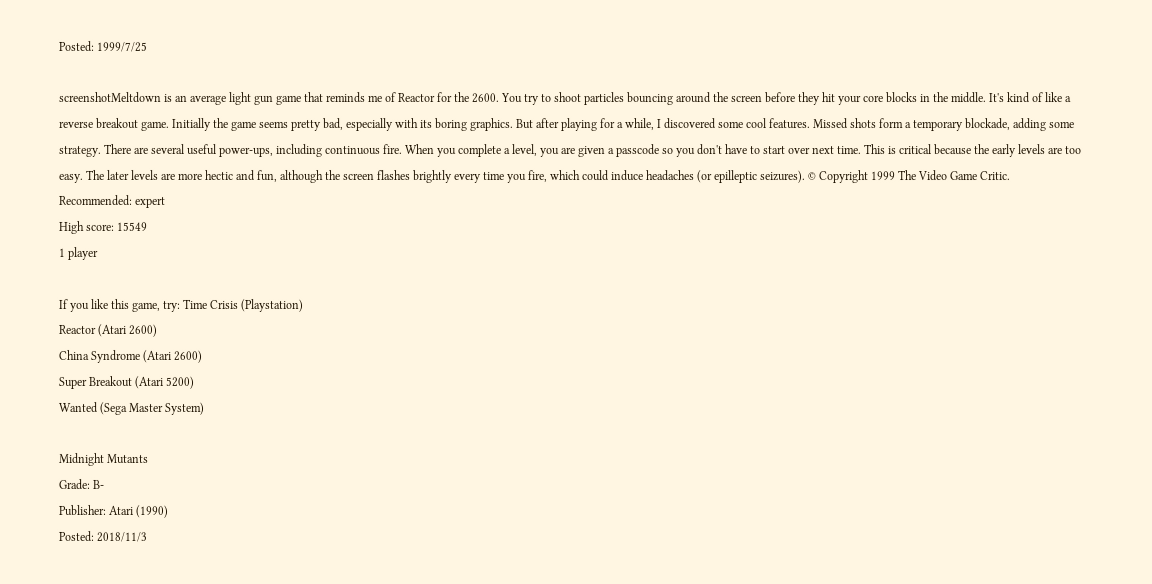Posted: 1999/7/25

screenshotMeltdown is an average light gun game that reminds me of Reactor for the 2600. You try to shoot particles bouncing around the screen before they hit your core blocks in the middle. It's kind of like a reverse breakout game. Initially the game seems pretty bad, especially with its boring graphics. But after playing for a while, I discovered some cool features. Missed shots form a temporary blockade, adding some strategy. There are several useful power-ups, including continuous fire. When you complete a level, you are given a passcode so you don't have to start over next time. This is critical because the early levels are too easy. The later levels are more hectic and fun, although the screen flashes brightly every time you fire, which could induce headaches (or epilleptic seizures). © Copyright 1999 The Video Game Critic.
Recommended: expert
High score: 15549
1 player

If you like this game, try: Time Crisis (Playstation)
Reactor (Atari 2600)
China Syndrome (Atari 2600)
Super Breakout (Atari 5200)
Wanted (Sega Master System)

Midnight Mutants
Grade: B-
Publisher: Atari (1990)
Posted: 2018/11/3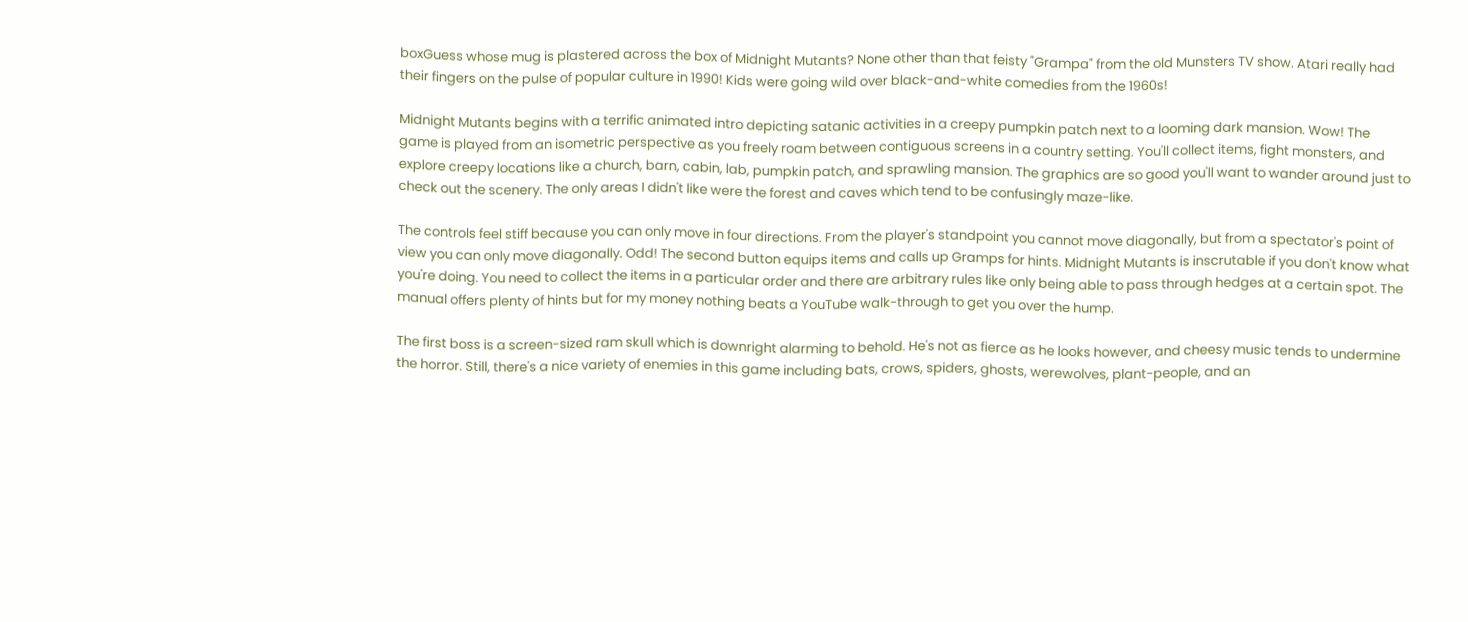boxGuess whose mug is plastered across the box of Midnight Mutants? None other than that feisty "Grampa" from the old Munsters TV show. Atari really had their fingers on the pulse of popular culture in 1990! Kids were going wild over black-and-white comedies from the 1960s!

Midnight Mutants begins with a terrific animated intro depicting satanic activities in a creepy pumpkin patch next to a looming dark mansion. Wow! The game is played from an isometric perspective as you freely roam between contiguous screens in a country setting. You'll collect items, fight monsters, and explore creepy locations like a church, barn, cabin, lab, pumpkin patch, and sprawling mansion. The graphics are so good you'll want to wander around just to check out the scenery. The only areas I didn't like were the forest and caves which tend to be confusingly maze-like.

The controls feel stiff because you can only move in four directions. From the player's standpoint you cannot move diagonally, but from a spectator's point of view you can only move diagonally. Odd! The second button equips items and calls up Gramps for hints. Midnight Mutants is inscrutable if you don't know what you're doing. You need to collect the items in a particular order and there are arbitrary rules like only being able to pass through hedges at a certain spot. The manual offers plenty of hints but for my money nothing beats a YouTube walk-through to get you over the hump.

The first boss is a screen-sized ram skull which is downright alarming to behold. He's not as fierce as he looks however, and cheesy music tends to undermine the horror. Still, there's a nice variety of enemies in this game including bats, crows, spiders, ghosts, werewolves, plant-people, and an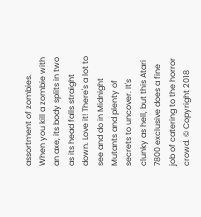assortment of zombies. When you kill a zombie with an axe, its body splits in two as its head falls straight down. Love it! There's a lot to see and do in Midnight Mutants and plenty of secrets to uncover. It's clunky as hell, but this Atari 7800 exclusive does a fine job of catering to the horror crowd. © Copyright 2018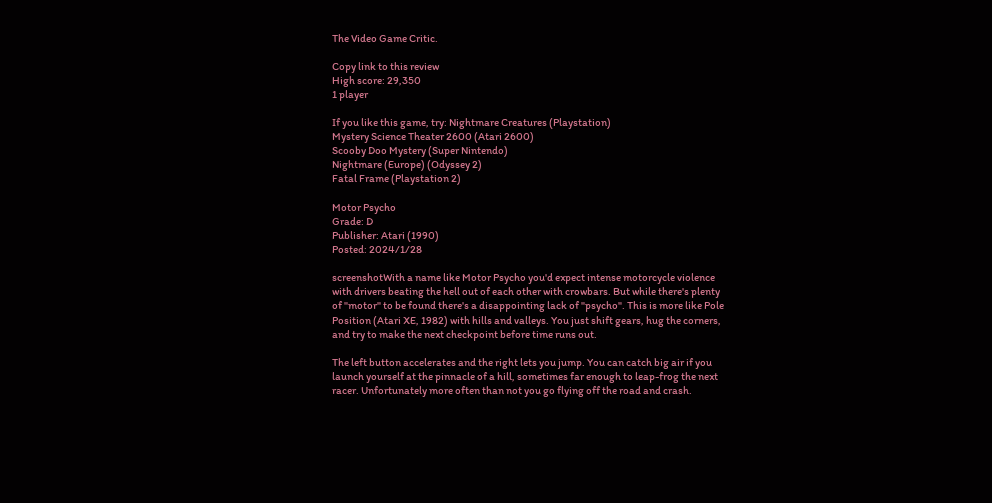The Video Game Critic.

Copy link to this review
High score: 29,350
1 player

If you like this game, try: Nightmare Creatures (Playstation)
Mystery Science Theater 2600 (Atari 2600)
Scooby Doo Mystery (Super Nintendo)
Nightmare (Europe) (Odyssey 2)
Fatal Frame (Playstation 2)

Motor Psycho
Grade: D
Publisher: Atari (1990)
Posted: 2024/1/28

screenshotWith a name like Motor Psycho you'd expect intense motorcycle violence with drivers beating the hell out of each other with crowbars. But while there's plenty of "motor" to be found there's a disappointing lack of "psycho". This is more like Pole Position (Atari XE, 1982) with hills and valleys. You just shift gears, hug the corners, and try to make the next checkpoint before time runs out.

The left button accelerates and the right lets you jump. You can catch big air if you launch yourself at the pinnacle of a hill, sometimes far enough to leap-frog the next racer. Unfortunately more often than not you go flying off the road and crash.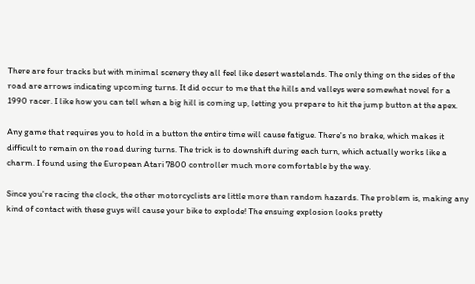There are four tracks but with minimal scenery they all feel like desert wastelands. The only thing on the sides of the road are arrows indicating upcoming turns. It did occur to me that the hills and valleys were somewhat novel for a 1990 racer. I like how you can tell when a big hill is coming up, letting you prepare to hit the jump button at the apex.

Any game that requires you to hold in a button the entire time will cause fatigue. There's no brake, which makes it difficult to remain on the road during turns. The trick is to downshift during each turn, which actually works like a charm. I found using the European Atari 7800 controller much more comfortable by the way.

Since you're racing the clock, the other motorcyclists are little more than random hazards. The problem is, making any kind of contact with these guys will cause your bike to explode! The ensuing explosion looks pretty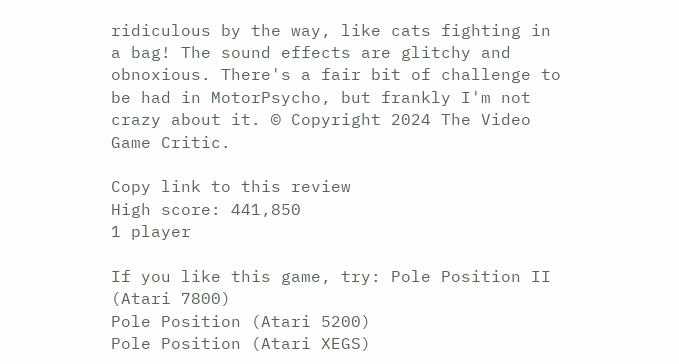ridiculous by the way, like cats fighting in a bag! The sound effects are glitchy and obnoxious. There's a fair bit of challenge to be had in MotorPsycho, but frankly I'm not crazy about it. © Copyright 2024 The Video Game Critic.

Copy link to this review
High score: 441,850
1 player

If you like this game, try: Pole Position II (Atari 7800)
Pole Position (Atari 5200)
Pole Position (Atari XEGS)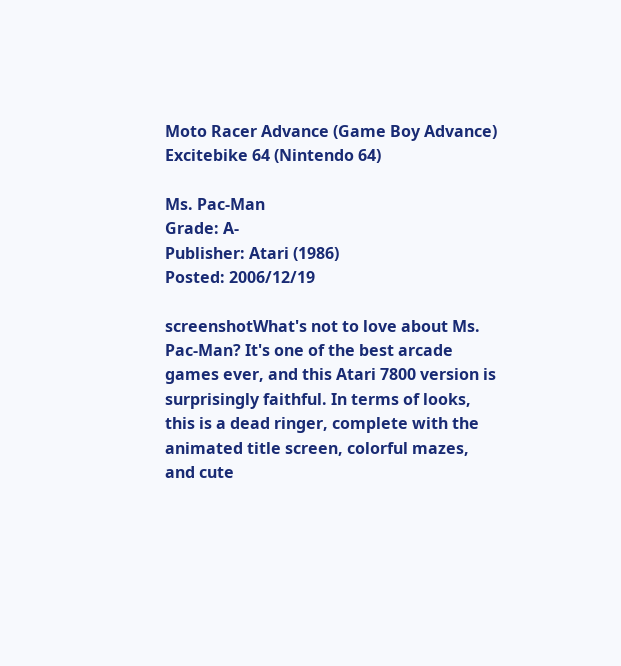Moto Racer Advance (Game Boy Advance)
Excitebike 64 (Nintendo 64)

Ms. Pac-Man
Grade: A-
Publisher: Atari (1986)
Posted: 2006/12/19

screenshotWhat's not to love about Ms. Pac-Man? It's one of the best arcade games ever, and this Atari 7800 version is surprisingly faithful. In terms of looks, this is a dead ringer, complete with the animated title screen, colorful mazes, and cute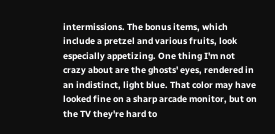intermissions. The bonus items, which include a pretzel and various fruits, look especially appetizing. One thing I'm not crazy about are the ghosts' eyes, rendered in an indistinct, light blue. That color may have looked fine on a sharp arcade monitor, but on the TV they're hard to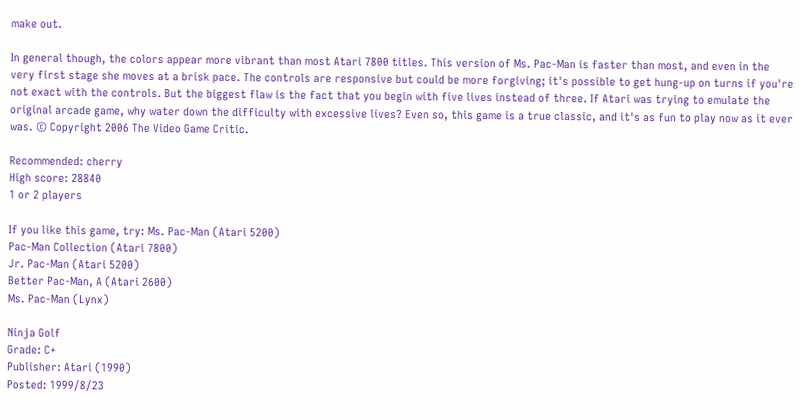make out.

In general though, the colors appear more vibrant than most Atari 7800 titles. This version of Ms. Pac-Man is faster than most, and even in the very first stage she moves at a brisk pace. The controls are responsive but could be more forgiving; it's possible to get hung-up on turns if you're not exact with the controls. But the biggest flaw is the fact that you begin with five lives instead of three. If Atari was trying to emulate the original arcade game, why water down the difficulty with excessive lives? Even so, this game is a true classic, and it's as fun to play now as it ever was. © Copyright 2006 The Video Game Critic.

Recommended: cherry
High score: 28840
1 or 2 players

If you like this game, try: Ms. Pac-Man (Atari 5200)
Pac-Man Collection (Atari 7800)
Jr. Pac-Man (Atari 5200)
Better Pac-Man, A (Atari 2600)
Ms. Pac-Man (Lynx)

Ninja Golf
Grade: C+
Publisher: Atari (1990)
Posted: 1999/8/23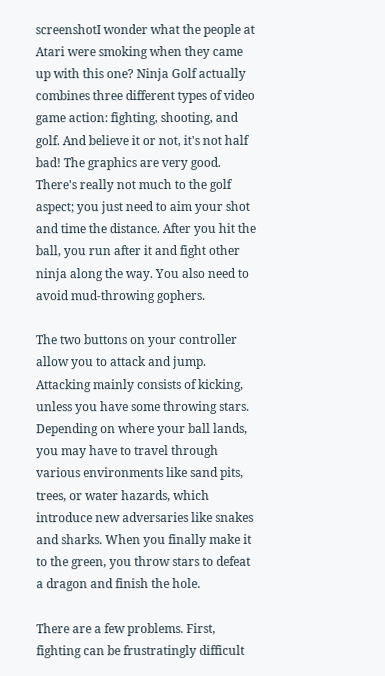screenshotI wonder what the people at Atari were smoking when they came up with this one? Ninja Golf actually combines three different types of video game action: fighting, shooting, and golf. And believe it or not, it's not half bad! The graphics are very good. There's really not much to the golf aspect; you just need to aim your shot and time the distance. After you hit the ball, you run after it and fight other ninja along the way. You also need to avoid mud-throwing gophers.

The two buttons on your controller allow you to attack and jump. Attacking mainly consists of kicking, unless you have some throwing stars. Depending on where your ball lands, you may have to travel through various environments like sand pits, trees, or water hazards, which introduce new adversaries like snakes and sharks. When you finally make it to the green, you throw stars to defeat a dragon and finish the hole.

There are a few problems. First, fighting can be frustratingly difficult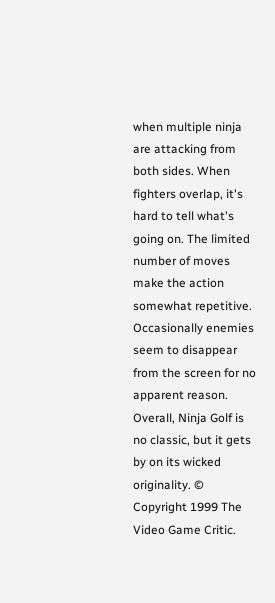when multiple ninja are attacking from both sides. When fighters overlap, it's hard to tell what's going on. The limited number of moves make the action somewhat repetitive. Occasionally enemies seem to disappear from the screen for no apparent reason. Overall, Ninja Golf is no classic, but it gets by on its wicked originality. © Copyright 1999 The Video Game Critic.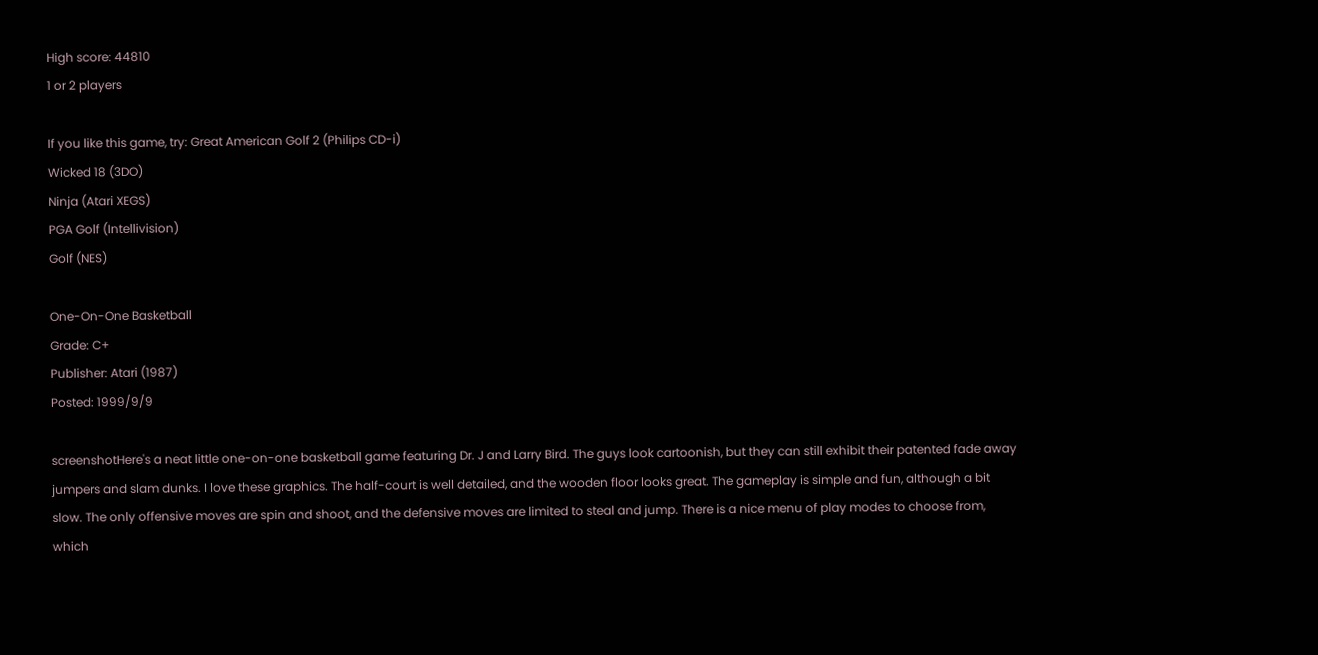High score: 44810
1 or 2 players

If you like this game, try: Great American Golf 2 (Philips CD-i)
Wicked 18 (3DO)
Ninja (Atari XEGS)
PGA Golf (Intellivision)
Golf (NES)

One-On-One Basketball
Grade: C+
Publisher: Atari (1987)
Posted: 1999/9/9

screenshotHere's a neat little one-on-one basketball game featuring Dr. J and Larry Bird. The guys look cartoonish, but they can still exhibit their patented fade away jumpers and slam dunks. I love these graphics. The half-court is well detailed, and the wooden floor looks great. The gameplay is simple and fun, although a bit slow. The only offensive moves are spin and shoot, and the defensive moves are limited to steal and jump. There is a nice menu of play modes to choose from, which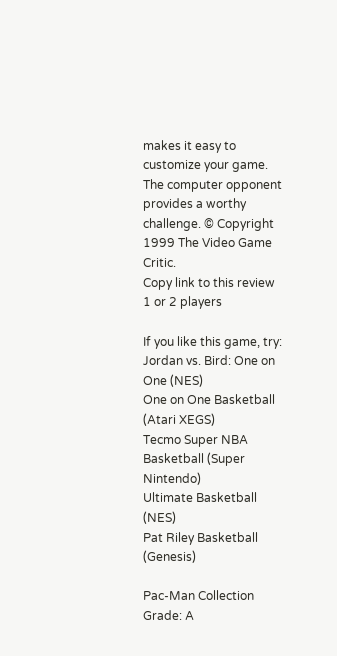makes it easy to customize your game. The computer opponent provides a worthy challenge. © Copyright 1999 The Video Game Critic.
Copy link to this review
1 or 2 players

If you like this game, try: Jordan vs. Bird: One on One (NES)
One on One Basketball (Atari XEGS)
Tecmo Super NBA Basketball (Super Nintendo)
Ultimate Basketball (NES)
Pat Riley Basketball (Genesis)

Pac-Man Collection
Grade: A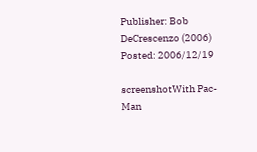Publisher: Bob DeCrescenzo (2006)
Posted: 2006/12/19

screenshotWith Pac-Man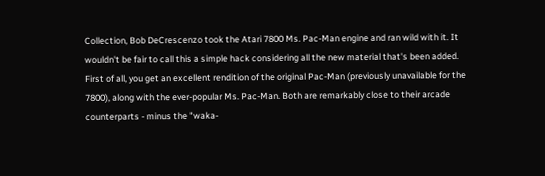Collection, Bob DeCrescenzo took the Atari 7800 Ms. Pac-Man engine and ran wild with it. It wouldn't be fair to call this a simple hack considering all the new material that's been added. First of all, you get an excellent rendition of the original Pac-Man (previously unavailable for the 7800), along with the ever-popular Ms. Pac-Man. Both are remarkably close to their arcade counterparts - minus the "waka-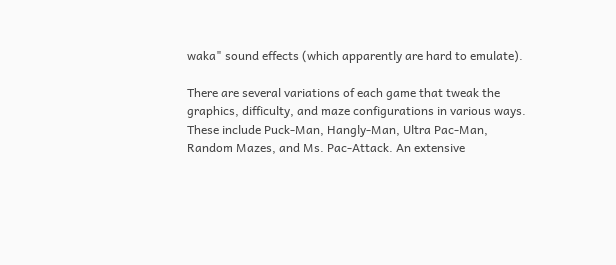waka" sound effects (which apparently are hard to emulate).

There are several variations of each game that tweak the graphics, difficulty, and maze configurations in various ways. These include Puck-Man, Hangly-Man, Ultra Pac-Man, Random Mazes, and Ms. Pac-Attack. An extensive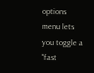options menu lets you toggle a "fast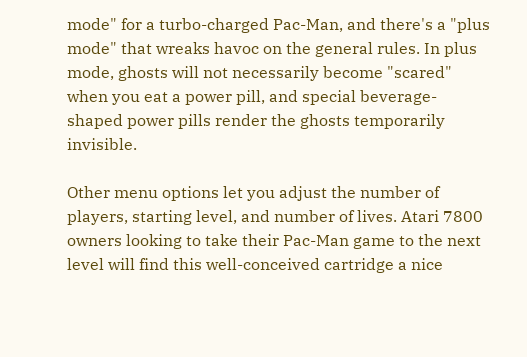mode" for a turbo-charged Pac-Man, and there's a "plus mode" that wreaks havoc on the general rules. In plus mode, ghosts will not necessarily become "scared" when you eat a power pill, and special beverage-shaped power pills render the ghosts temporarily invisible.

Other menu options let you adjust the number of players, starting level, and number of lives. Atari 7800 owners looking to take their Pac-Man game to the next level will find this well-conceived cartridge a nice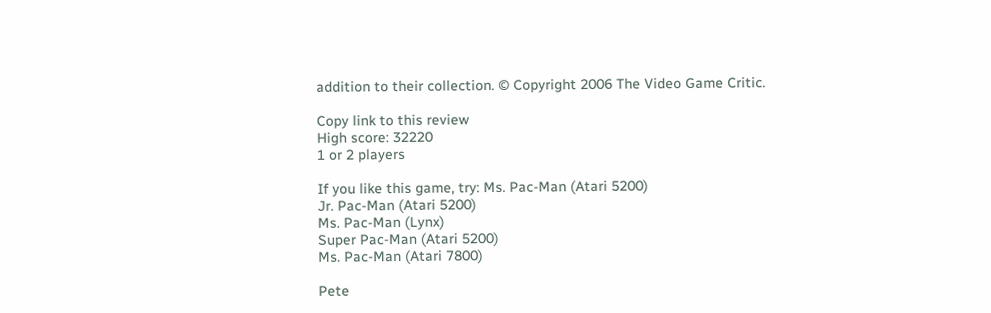addition to their collection. © Copyright 2006 The Video Game Critic.

Copy link to this review
High score: 32220
1 or 2 players

If you like this game, try: Ms. Pac-Man (Atari 5200)
Jr. Pac-Man (Atari 5200)
Ms. Pac-Man (Lynx)
Super Pac-Man (Atari 5200)
Ms. Pac-Man (Atari 7800)

Pete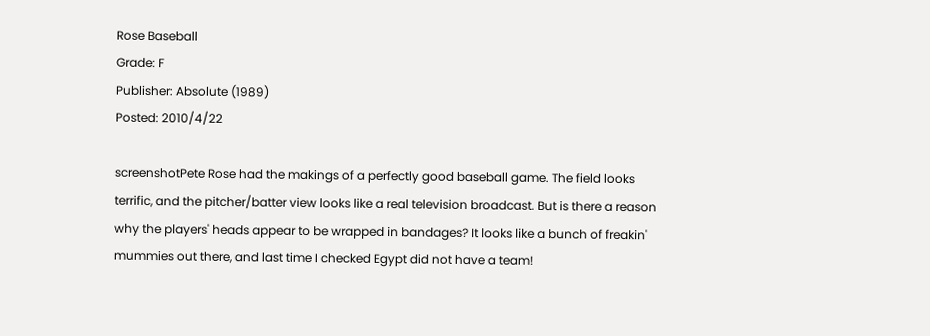Rose Baseball
Grade: F
Publisher: Absolute (1989)
Posted: 2010/4/22

screenshotPete Rose had the makings of a perfectly good baseball game. The field looks terrific, and the pitcher/batter view looks like a real television broadcast. But is there a reason why the players' heads appear to be wrapped in bandages? It looks like a bunch of freakin' mummies out there, and last time I checked Egypt did not have a team!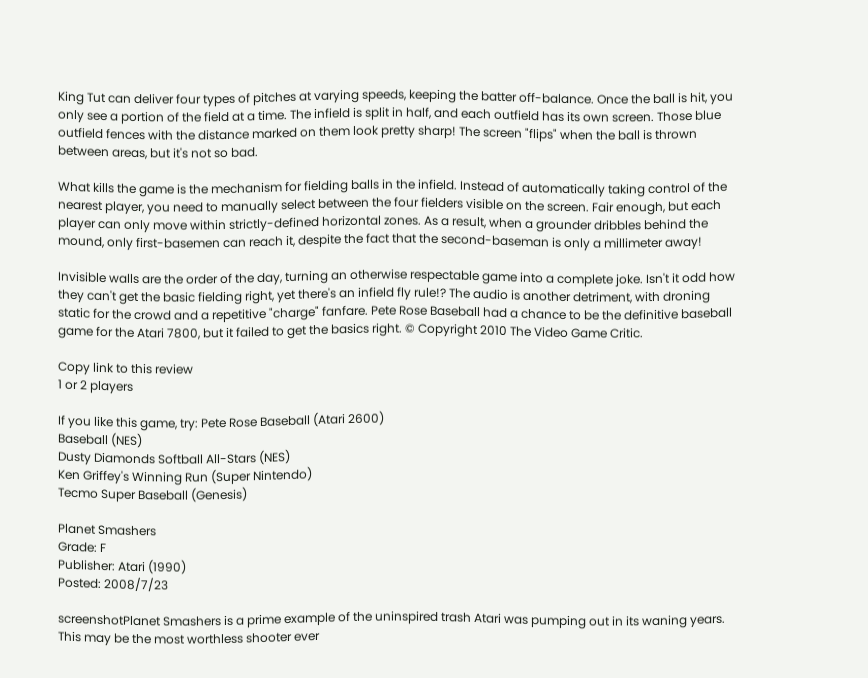King Tut can deliver four types of pitches at varying speeds, keeping the batter off-balance. Once the ball is hit, you only see a portion of the field at a time. The infield is split in half, and each outfield has its own screen. Those blue outfield fences with the distance marked on them look pretty sharp! The screen "flips" when the ball is thrown between areas, but it's not so bad.

What kills the game is the mechanism for fielding balls in the infield. Instead of automatically taking control of the nearest player, you need to manually select between the four fielders visible on the screen. Fair enough, but each player can only move within strictly-defined horizontal zones. As a result, when a grounder dribbles behind the mound, only first-basemen can reach it, despite the fact that the second-baseman is only a millimeter away!

Invisible walls are the order of the day, turning an otherwise respectable game into a complete joke. Isn't it odd how they can't get the basic fielding right, yet there's an infield fly rule!? The audio is another detriment, with droning static for the crowd and a repetitive "charge" fanfare. Pete Rose Baseball had a chance to be the definitive baseball game for the Atari 7800, but it failed to get the basics right. © Copyright 2010 The Video Game Critic.

Copy link to this review
1 or 2 players

If you like this game, try: Pete Rose Baseball (Atari 2600)
Baseball (NES)
Dusty Diamonds Softball All-Stars (NES)
Ken Griffey's Winning Run (Super Nintendo)
Tecmo Super Baseball (Genesis)

Planet Smashers
Grade: F
Publisher: Atari (1990)
Posted: 2008/7/23

screenshotPlanet Smashers is a prime example of the uninspired trash Atari was pumping out in its waning years. This may be the most worthless shooter ever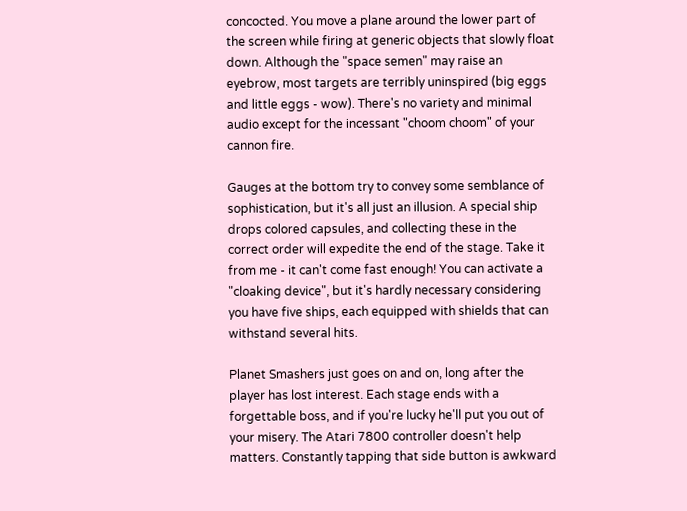concocted. You move a plane around the lower part of the screen while firing at generic objects that slowly float down. Although the "space semen" may raise an eyebrow, most targets are terribly uninspired (big eggs and little eggs - wow). There's no variety and minimal audio except for the incessant "choom choom" of your cannon fire.

Gauges at the bottom try to convey some semblance of sophistication, but it's all just an illusion. A special ship drops colored capsules, and collecting these in the correct order will expedite the end of the stage. Take it from me - it can't come fast enough! You can activate a "cloaking device", but it's hardly necessary considering you have five ships, each equipped with shields that can withstand several hits.

Planet Smashers just goes on and on, long after the player has lost interest. Each stage ends with a forgettable boss, and if you're lucky he'll put you out of your misery. The Atari 7800 controller doesn't help matters. Constantly tapping that side button is awkward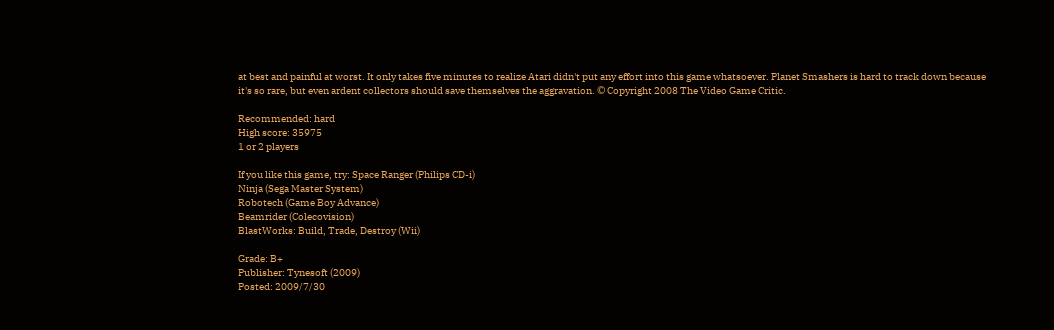at best and painful at worst. It only takes five minutes to realize Atari didn't put any effort into this game whatsoever. Planet Smashers is hard to track down because it's so rare, but even ardent collectors should save themselves the aggravation. © Copyright 2008 The Video Game Critic.

Recommended: hard
High score: 35975
1 or 2 players

If you like this game, try: Space Ranger (Philips CD-i)
Ninja (Sega Master System)
Robotech (Game Boy Advance)
Beamrider (Colecovision)
BlastWorks: Build, Trade, Destroy (Wii)

Grade: B+
Publisher: Tynesoft (2009)
Posted: 2009/7/30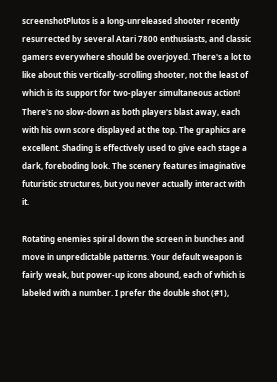screenshotPlutos is a long-unreleased shooter recently resurrected by several Atari 7800 enthusiasts, and classic gamers everywhere should be overjoyed. There's a lot to like about this vertically-scrolling shooter, not the least of which is its support for two-player simultaneous action! There's no slow-down as both players blast away, each with his own score displayed at the top. The graphics are excellent. Shading is effectively used to give each stage a dark, foreboding look. The scenery features imaginative futuristic structures, but you never actually interact with it.

Rotating enemies spiral down the screen in bunches and move in unpredictable patterns. Your default weapon is fairly weak, but power-up icons abound, each of which is labeled with a number. I prefer the double shot (#1),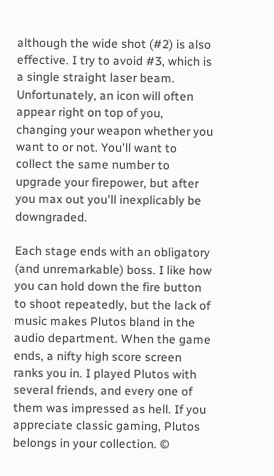although the wide shot (#2) is also effective. I try to avoid #3, which is a single straight laser beam. Unfortunately, an icon will often appear right on top of you, changing your weapon whether you want to or not. You'll want to collect the same number to upgrade your firepower, but after you max out you'll inexplicably be downgraded.

Each stage ends with an obligatory (and unremarkable) boss. I like how you can hold down the fire button to shoot repeatedly, but the lack of music makes Plutos bland in the audio department. When the game ends, a nifty high score screen ranks you in. I played Plutos with several friends, and every one of them was impressed as hell. If you appreciate classic gaming, Plutos belongs in your collection. ©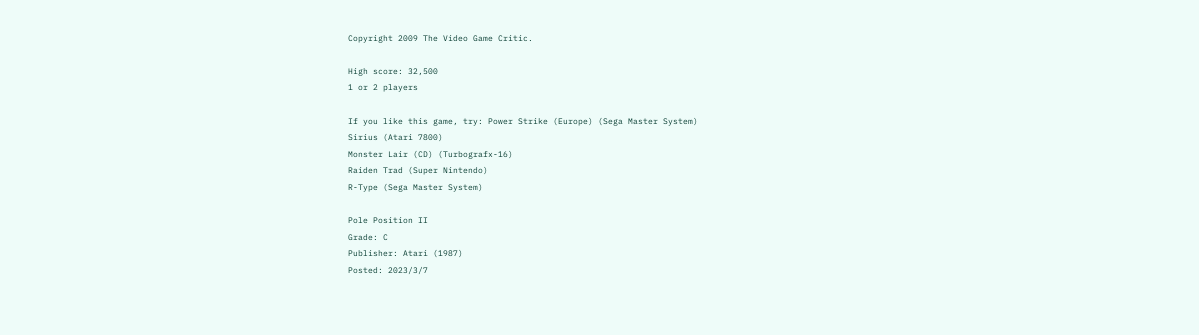Copyright 2009 The Video Game Critic.

High score: 32,500
1 or 2 players

If you like this game, try: Power Strike (Europe) (Sega Master System)
Sirius (Atari 7800)
Monster Lair (CD) (Turbografx-16)
Raiden Trad (Super Nintendo)
R-Type (Sega Master System)

Pole Position II
Grade: C
Publisher: Atari (1987)
Posted: 2023/3/7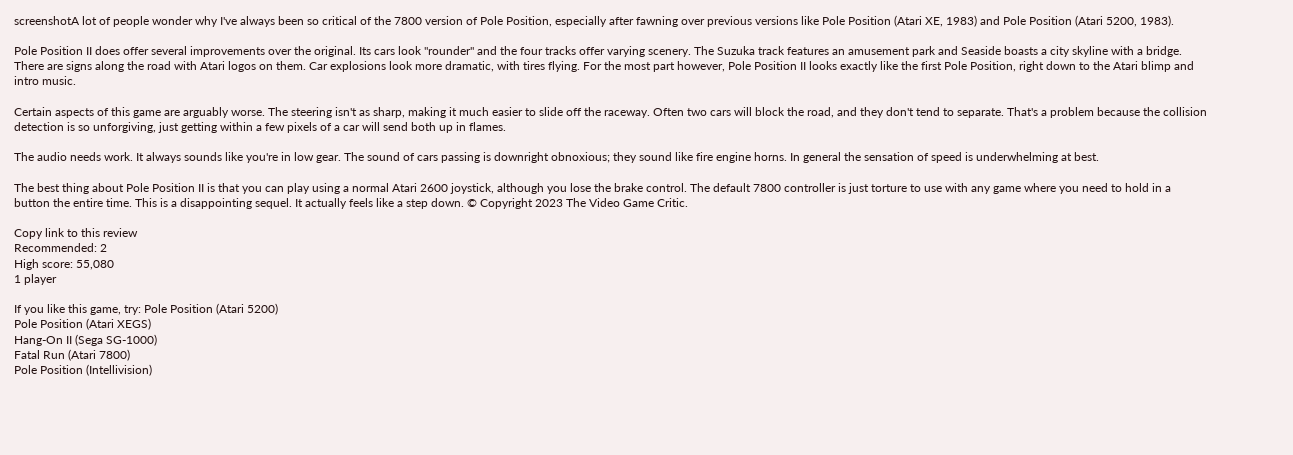screenshotA lot of people wonder why I've always been so critical of the 7800 version of Pole Position, especially after fawning over previous versions like Pole Position (Atari XE, 1983) and Pole Position (Atari 5200, 1983).

Pole Position II does offer several improvements over the original. Its cars look "rounder" and the four tracks offer varying scenery. The Suzuka track features an amusement park and Seaside boasts a city skyline with a bridge. There are signs along the road with Atari logos on them. Car explosions look more dramatic, with tires flying. For the most part however, Pole Position II looks exactly like the first Pole Position, right down to the Atari blimp and intro music.

Certain aspects of this game are arguably worse. The steering isn't as sharp, making it much easier to slide off the raceway. Often two cars will block the road, and they don't tend to separate. That's a problem because the collision detection is so unforgiving, just getting within a few pixels of a car will send both up in flames.

The audio needs work. It always sounds like you're in low gear. The sound of cars passing is downright obnoxious; they sound like fire engine horns. In general the sensation of speed is underwhelming at best.

The best thing about Pole Position II is that you can play using a normal Atari 2600 joystick, although you lose the brake control. The default 7800 controller is just torture to use with any game where you need to hold in a button the entire time. This is a disappointing sequel. It actually feels like a step down. © Copyright 2023 The Video Game Critic.

Copy link to this review
Recommended: 2
High score: 55,080
1 player

If you like this game, try: Pole Position (Atari 5200)
Pole Position (Atari XEGS)
Hang-On II (Sega SG-1000)
Fatal Run (Atari 7800)
Pole Position (Intellivision)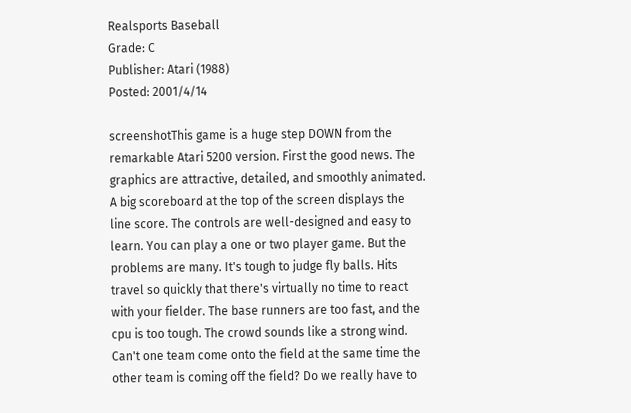Realsports Baseball
Grade: C
Publisher: Atari (1988)
Posted: 2001/4/14

screenshotThis game is a huge step DOWN from the remarkable Atari 5200 version. First the good news. The graphics are attractive, detailed, and smoothly animated. A big scoreboard at the top of the screen displays the line score. The controls are well-designed and easy to learn. You can play a one or two player game. But the problems are many. It's tough to judge fly balls. Hits travel so quickly that there's virtually no time to react with your fielder. The base runners are too fast, and the cpu is too tough. The crowd sounds like a strong wind. Can't one team come onto the field at the same time the other team is coming off the field? Do we really have to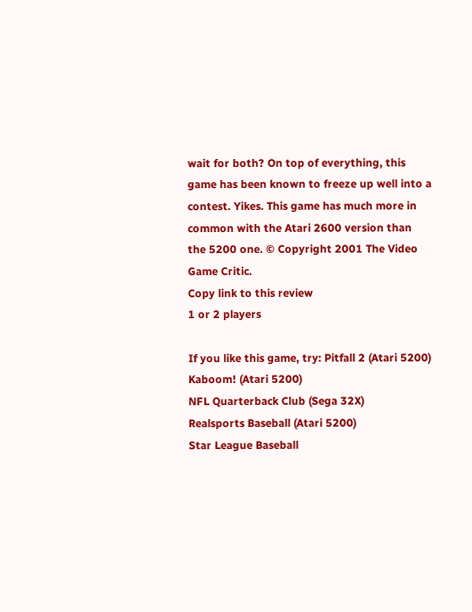wait for both? On top of everything, this game has been known to freeze up well into a contest. Yikes. This game has much more in common with the Atari 2600 version than the 5200 one. © Copyright 2001 The Video Game Critic.
Copy link to this review
1 or 2 players

If you like this game, try: Pitfall 2 (Atari 5200)
Kaboom! (Atari 5200)
NFL Quarterback Club (Sega 32X)
Realsports Baseball (Atari 5200)
Star League Baseball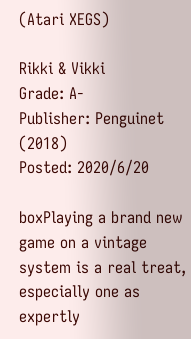(Atari XEGS)

Rikki & Vikki
Grade: A-
Publisher: Penguinet (2018)
Posted: 2020/6/20

boxPlaying a brand new game on a vintage system is a real treat, especially one as expertly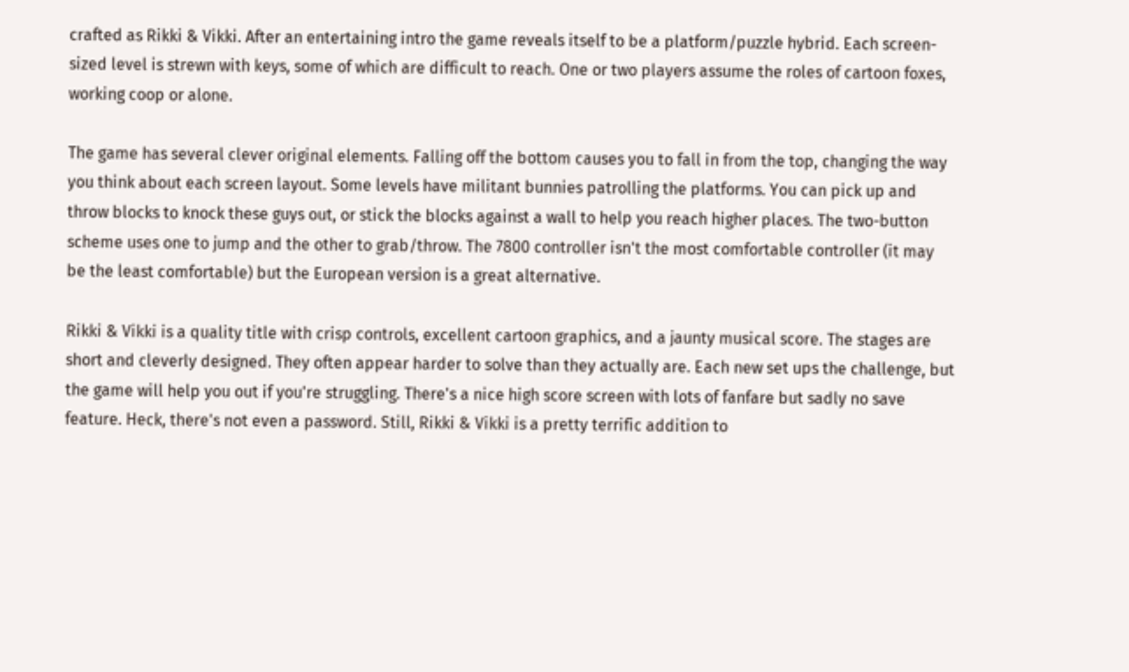crafted as Rikki & Vikki. After an entertaining intro the game reveals itself to be a platform/puzzle hybrid. Each screen-sized level is strewn with keys, some of which are difficult to reach. One or two players assume the roles of cartoon foxes, working coop or alone.

The game has several clever original elements. Falling off the bottom causes you to fall in from the top, changing the way you think about each screen layout. Some levels have militant bunnies patrolling the platforms. You can pick up and throw blocks to knock these guys out, or stick the blocks against a wall to help you reach higher places. The two-button scheme uses one to jump and the other to grab/throw. The 7800 controller isn't the most comfortable controller (it may be the least comfortable) but the European version is a great alternative.

Rikki & Vikki is a quality title with crisp controls, excellent cartoon graphics, and a jaunty musical score. The stages are short and cleverly designed. They often appear harder to solve than they actually are. Each new set ups the challenge, but the game will help you out if you're struggling. There's a nice high score screen with lots of fanfare but sadly no save feature. Heck, there's not even a password. Still, Rikki & Vikki is a pretty terrific addition to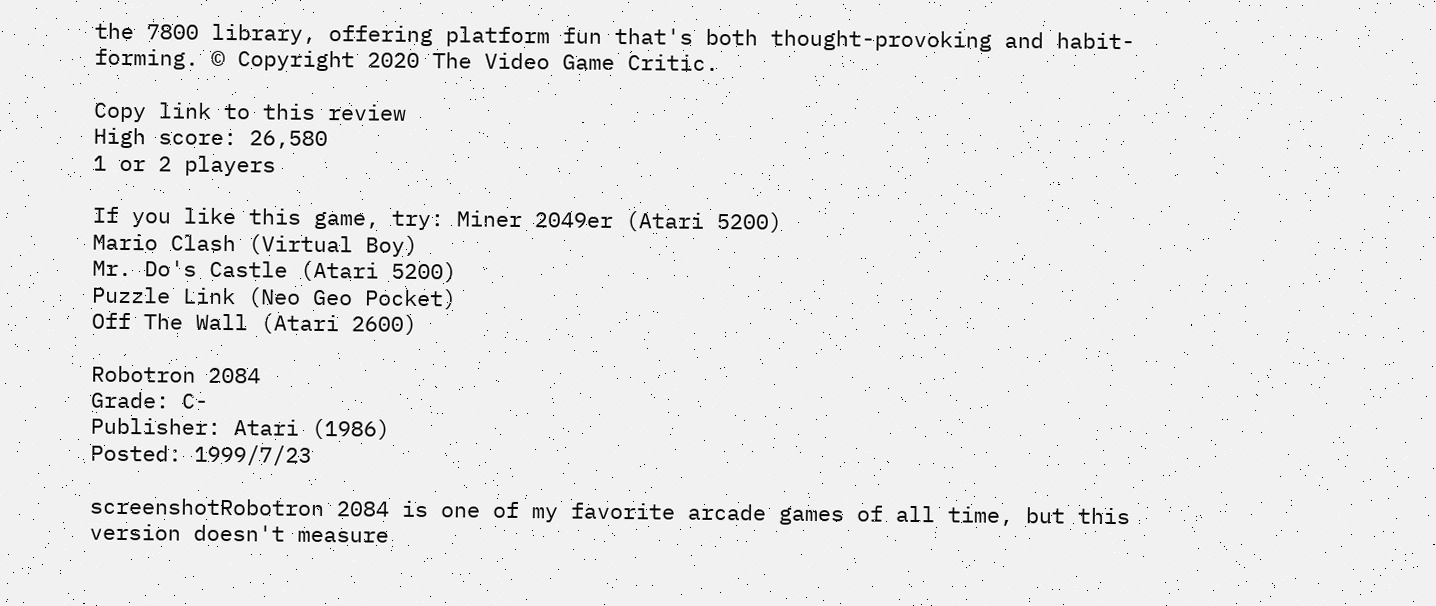the 7800 library, offering platform fun that's both thought-provoking and habit-forming. © Copyright 2020 The Video Game Critic.

Copy link to this review
High score: 26,580
1 or 2 players

If you like this game, try: Miner 2049er (Atari 5200)
Mario Clash (Virtual Boy)
Mr. Do's Castle (Atari 5200)
Puzzle Link (Neo Geo Pocket)
Off The Wall (Atari 2600)

Robotron 2084
Grade: C-
Publisher: Atari (1986)
Posted: 1999/7/23

screenshotRobotron 2084 is one of my favorite arcade games of all time, but this version doesn't measure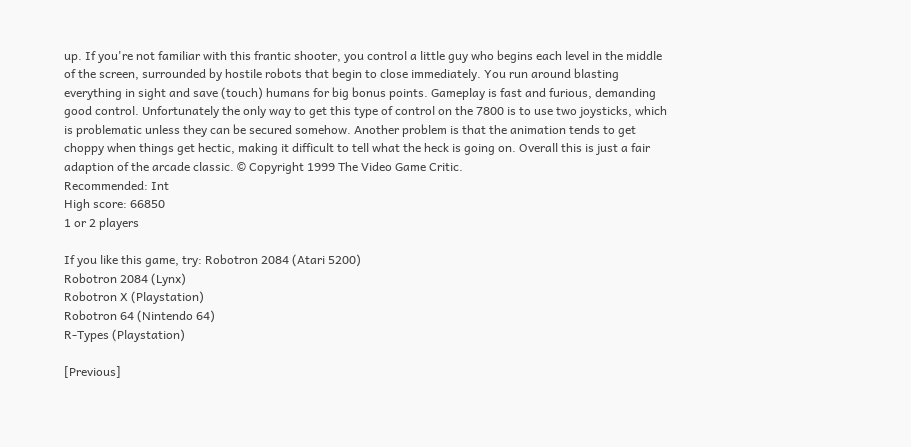up. If you're not familiar with this frantic shooter, you control a little guy who begins each level in the middle of the screen, surrounded by hostile robots that begin to close immediately. You run around blasting everything in sight and save (touch) humans for big bonus points. Gameplay is fast and furious, demanding good control. Unfortunately the only way to get this type of control on the 7800 is to use two joysticks, which is problematic unless they can be secured somehow. Another problem is that the animation tends to get choppy when things get hectic, making it difficult to tell what the heck is going on. Overall this is just a fair adaption of the arcade classic. © Copyright 1999 The Video Game Critic.
Recommended: Int
High score: 66850
1 or 2 players

If you like this game, try: Robotron 2084 (Atari 5200)
Robotron 2084 (Lynx)
Robotron X (Playstation)
Robotron 64 (Nintendo 64)
R-Types (Playstation)

[Previous]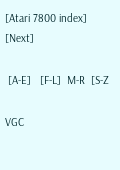[Atari 7800 index]   [Next]

 [A-E]   [F-L]  M-R  [S-Z

VGC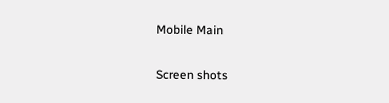Mobile Main

Screen shots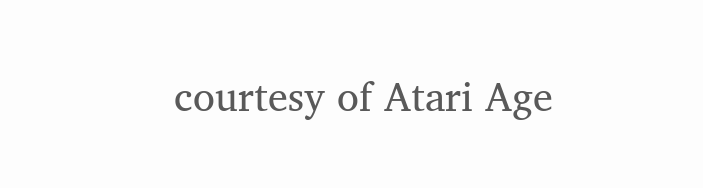courtesy of Atari Age